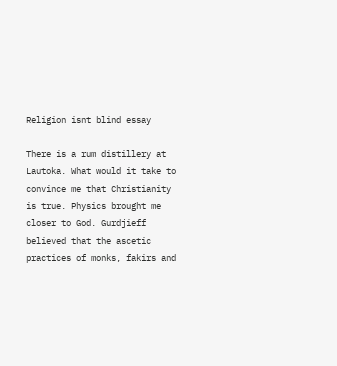Religion isnt blind essay

There is a rum distillery at Lautoka. What would it take to convince me that Christianity is true. Physics brought me closer to God. Gurdjieff believed that the ascetic practices of monks, fakirs and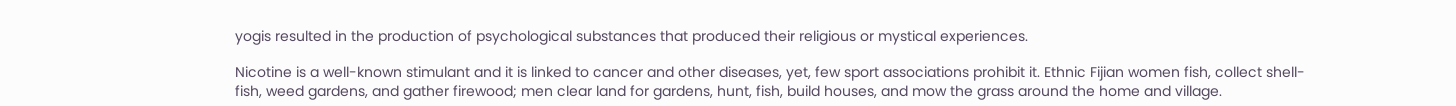yogis resulted in the production of psychological substances that produced their religious or mystical experiences.

Nicotine is a well-known stimulant and it is linked to cancer and other diseases, yet, few sport associations prohibit it. Ethnic Fijian women fish, collect shell-fish, weed gardens, and gather firewood; men clear land for gardens, hunt, fish, build houses, and mow the grass around the home and village.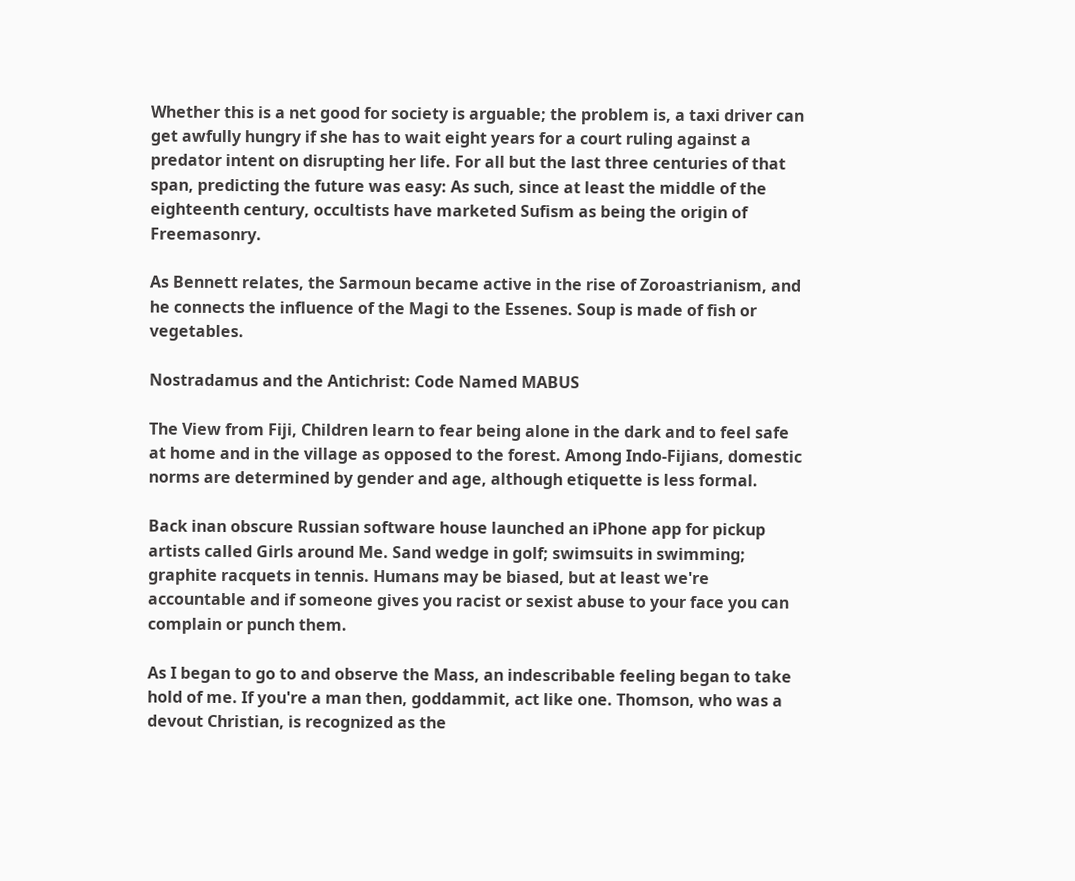Whether this is a net good for society is arguable; the problem is, a taxi driver can get awfully hungry if she has to wait eight years for a court ruling against a predator intent on disrupting her life. For all but the last three centuries of that span, predicting the future was easy: As such, since at least the middle of the eighteenth century, occultists have marketed Sufism as being the origin of Freemasonry.

As Bennett relates, the Sarmoun became active in the rise of Zoroastrianism, and he connects the influence of the Magi to the Essenes. Soup is made of fish or vegetables.

Nostradamus and the Antichrist: Code Named MABUS

The View from Fiji, Children learn to fear being alone in the dark and to feel safe at home and in the village as opposed to the forest. Among Indo-Fijians, domestic norms are determined by gender and age, although etiquette is less formal.

Back inan obscure Russian software house launched an iPhone app for pickup artists called Girls around Me. Sand wedge in golf; swimsuits in swimming; graphite racquets in tennis. Humans may be biased, but at least we're accountable and if someone gives you racist or sexist abuse to your face you can complain or punch them.

As I began to go to and observe the Mass, an indescribable feeling began to take hold of me. If you're a man then, goddammit, act like one. Thomson, who was a devout Christian, is recognized as the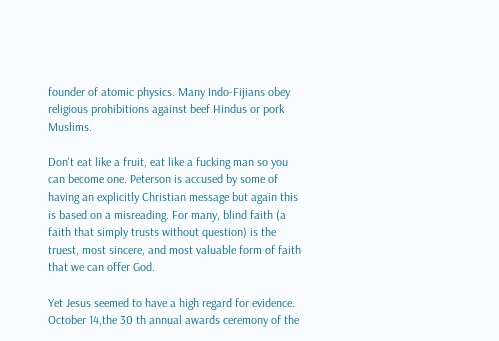founder of atomic physics. Many Indo-Fijians obey religious prohibitions against beef Hindus or pork Muslims.

Don't eat like a fruit, eat like a fucking man so you can become one. Peterson is accused by some of having an explicitly Christian message but again this is based on a misreading. For many, blind faith (a faith that simply trusts without question) is the truest, most sincere, and most valuable form of faith that we can offer God.

Yet Jesus seemed to have a high regard for evidence. October 14,the 30 th annual awards ceremony of the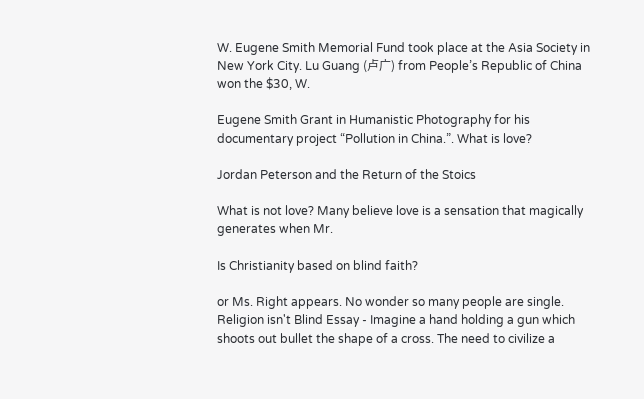W. Eugene Smith Memorial Fund took place at the Asia Society in New York City. Lu Guang (卢广) from People’s Republic of China won the $30, W.

Eugene Smith Grant in Humanistic Photography for his documentary project “Pollution in China.”. What is love?

Jordan Peterson and the Return of the Stoics

What is not love? Many believe love is a sensation that magically generates when Mr.

Is Christianity based on blind faith?

or Ms. Right appears. No wonder so many people are single. Religion isn't Blind Essay - Imagine a hand holding a gun which shoots out bullet the shape of a cross. The need to civilize a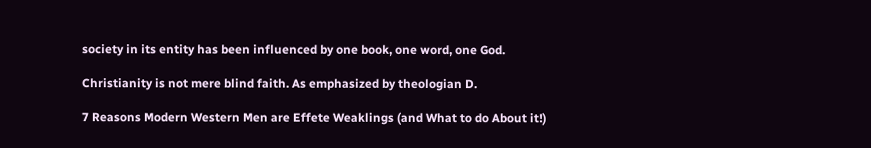society in its entity has been influenced by one book, one word, one God.

Christianity is not mere blind faith. As emphasized by theologian D.

7 Reasons Modern Western Men are Effete Weaklings (and What to do About it!)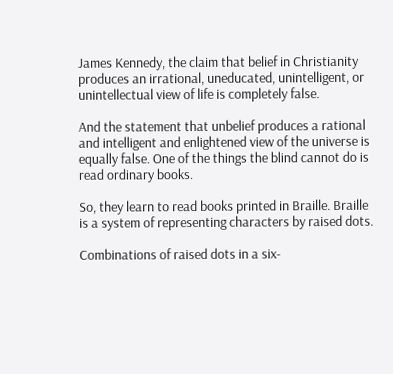James Kennedy, the claim that belief in Christianity produces an irrational, uneducated, unintelligent, or unintellectual view of life is completely false.

And the statement that unbelief produces a rational and intelligent and enlightened view of the universe is equally false. One of the things the blind cannot do is read ordinary books.

So, they learn to read books printed in Braille. Braille is a system of representing characters by raised dots.

Combinations of raised dots in a six-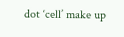dot ‘cell’ make up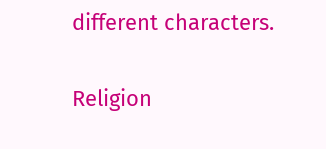different characters.

Religion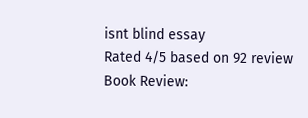isnt blind essay
Rated 4/5 based on 92 review
Book Review: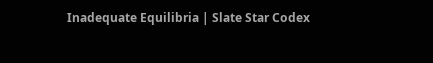Inadequate Equilibria | Slate Star Codex